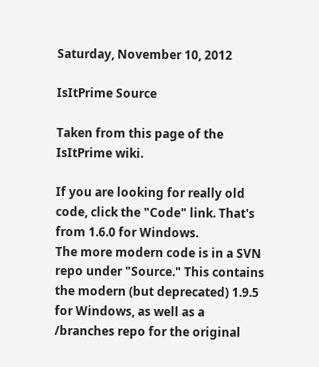Saturday, November 10, 2012

IsItPrime Source

Taken from this page of the IsItPrime wiki.

If you are looking for really old code, click the "Code" link. That's from 1.6.0 for Windows.
The more modern code is in a SVN repo under "Source." This contains the modern (but deprecated) 1.9.5 for Windows, as well as a /branches repo for the original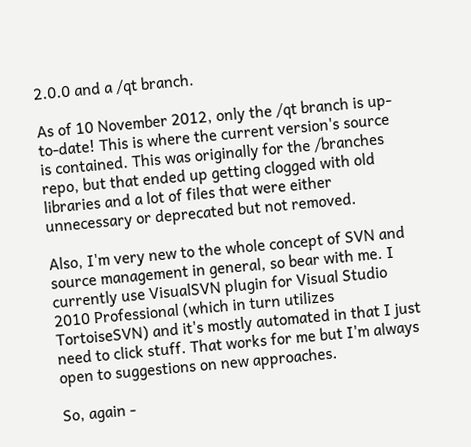2.0.0 and a /qt branch.

As of 10 November 2012, only the /qt branch is up-to-date! This is where the current version's source is contained. This was originally for the /branches repo, but that ended up getting clogged with old libraries and a lot of files that were either unnecessary or deprecated but not removed.

Also, I'm very new to the whole concept of SVN and source management in general, so bear with me. I currently use VisualSVN plugin for Visual Studio 2010 Professional (which in turn utilizes TortoiseSVN) and it's mostly automated in that I just need to click stuff. That works for me but I'm always open to suggestions on new approaches.

So, again -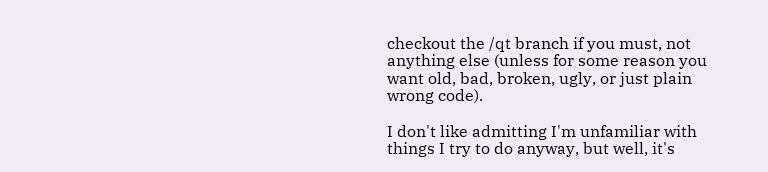checkout the /qt branch if you must, not anything else (unless for some reason you want old, bad, broken, ugly, or just plain wrong code).

I don't like admitting I'm unfamiliar with things I try to do anyway, but well, it's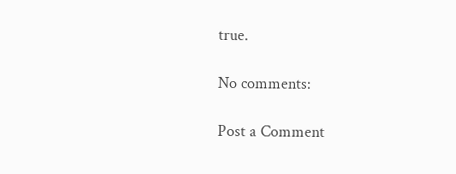true.

No comments:

Post a Comment